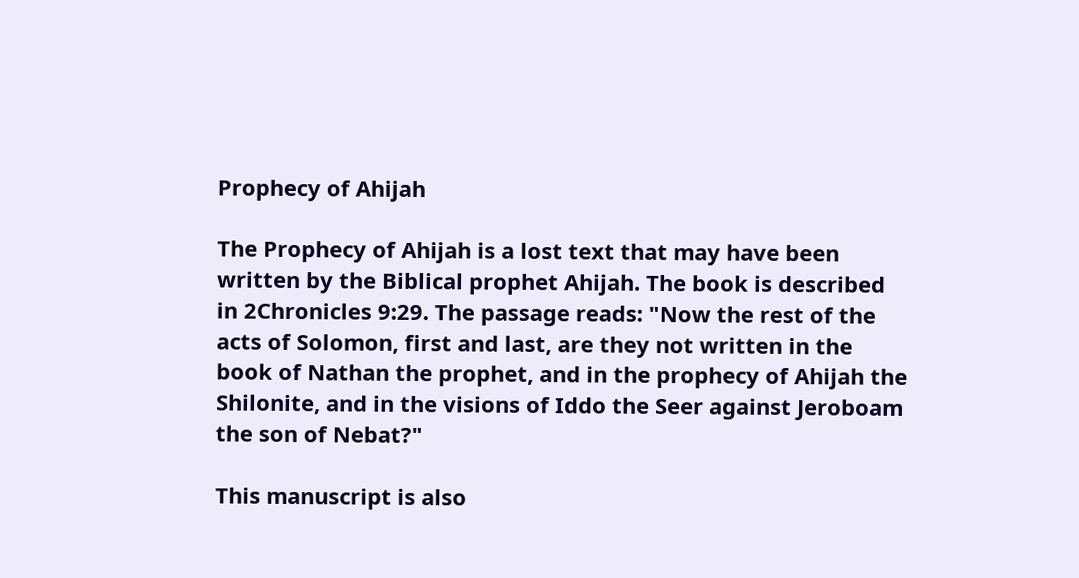Prophecy of Ahijah

The Prophecy of Ahijah is a lost text that may have been written by the Biblical prophet Ahijah. The book is described in 2Chronicles 9:29. The passage reads: "Now the rest of the acts of Solomon, first and last, are they not written in the book of Nathan the prophet, and in the prophecy of Ahijah the Shilonite, and in the visions of Iddo the Seer against Jeroboam the son of Nebat?"

This manuscript is also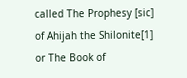called The Prophesy [sic] of Ahijah the Shilonite[1] or The Book of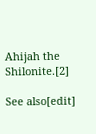Ahijah the Shilonite.[2]

See also[edit]